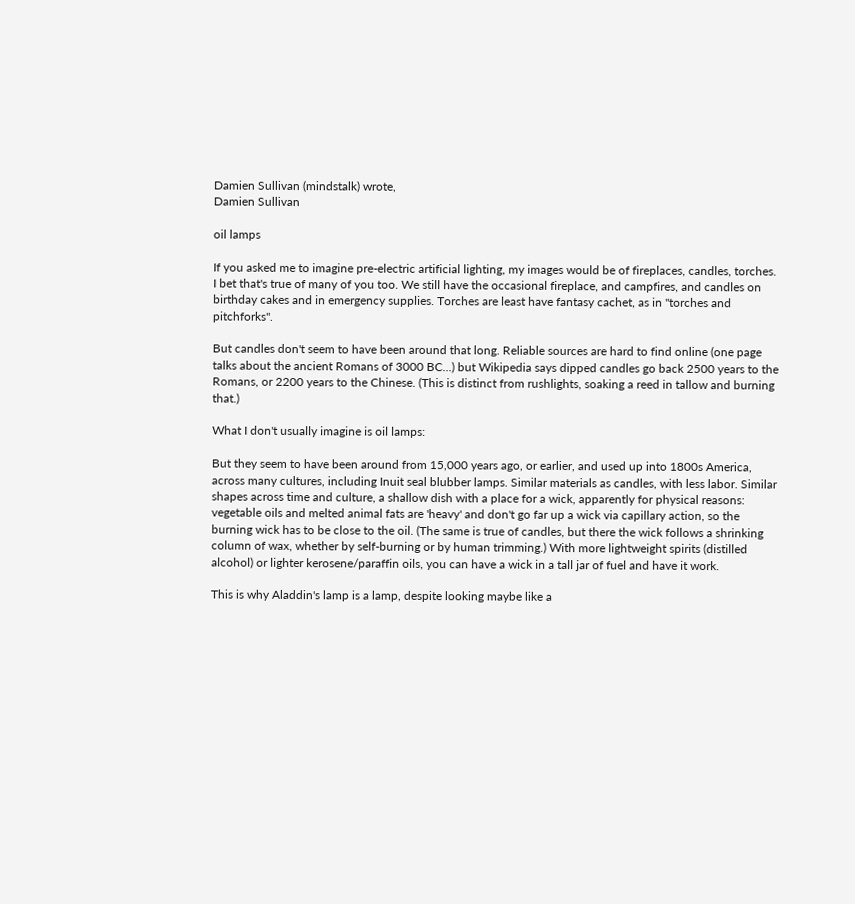Damien Sullivan (mindstalk) wrote,
Damien Sullivan

oil lamps

If you asked me to imagine pre-electric artificial lighting, my images would be of fireplaces, candles, torches. I bet that's true of many of you too. We still have the occasional fireplace, and campfires, and candles on birthday cakes and in emergency supplies. Torches are least have fantasy cachet, as in "torches and pitchforks".

But candles don't seem to have been around that long. Reliable sources are hard to find online (one page talks about the ancient Romans of 3000 BC...) but Wikipedia says dipped candles go back 2500 years to the Romans, or 2200 years to the Chinese. (This is distinct from rushlights, soaking a reed in tallow and burning that.)

What I don't usually imagine is oil lamps:

But they seem to have been around from 15,000 years ago, or earlier, and used up into 1800s America, across many cultures, including Inuit seal blubber lamps. Similar materials as candles, with less labor. Similar shapes across time and culture, a shallow dish with a place for a wick, apparently for physical reasons: vegetable oils and melted animal fats are 'heavy' and don't go far up a wick via capillary action, so the burning wick has to be close to the oil. (The same is true of candles, but there the wick follows a shrinking column of wax, whether by self-burning or by human trimming.) With more lightweight spirits (distilled alcohol) or lighter kerosene/paraffin oils, you can have a wick in a tall jar of fuel and have it work.

This is why Aladdin's lamp is a lamp, despite looking maybe like a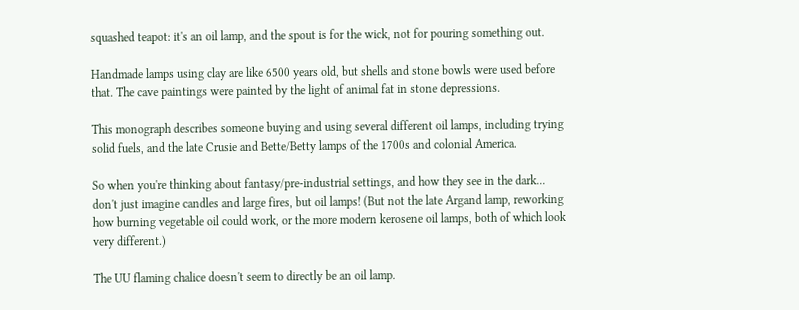squashed teapot: it's an oil lamp, and the spout is for the wick, not for pouring something out.

Handmade lamps using clay are like 6500 years old, but shells and stone bowls were used before that. The cave paintings were painted by the light of animal fat in stone depressions.

This monograph describes someone buying and using several different oil lamps, including trying solid fuels, and the late Crusie and Bette/Betty lamps of the 1700s and colonial America.

So when you're thinking about fantasy/pre-industrial settings, and how they see in the dark... don't just imagine candles and large fires, but oil lamps! (But not the late Argand lamp, reworking how burning vegetable oil could work, or the more modern kerosene oil lamps, both of which look very different.)

The UU flaming chalice doesn't seem to directly be an oil lamp.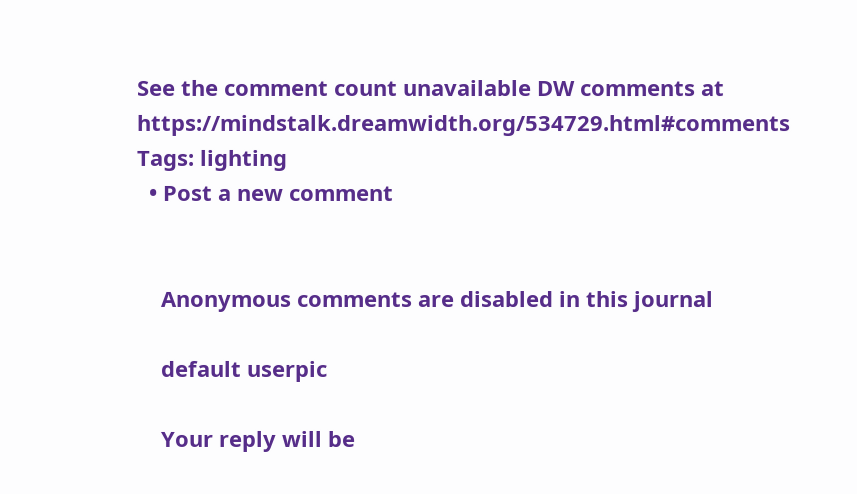See the comment count unavailable DW comments at https://mindstalk.dreamwidth.org/534729.html#comments
Tags: lighting
  • Post a new comment


    Anonymous comments are disabled in this journal

    default userpic

    Your reply will be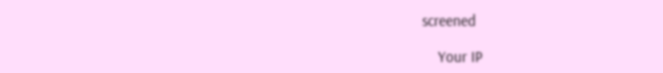screened

    Your IP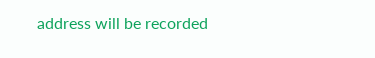address will be recorded